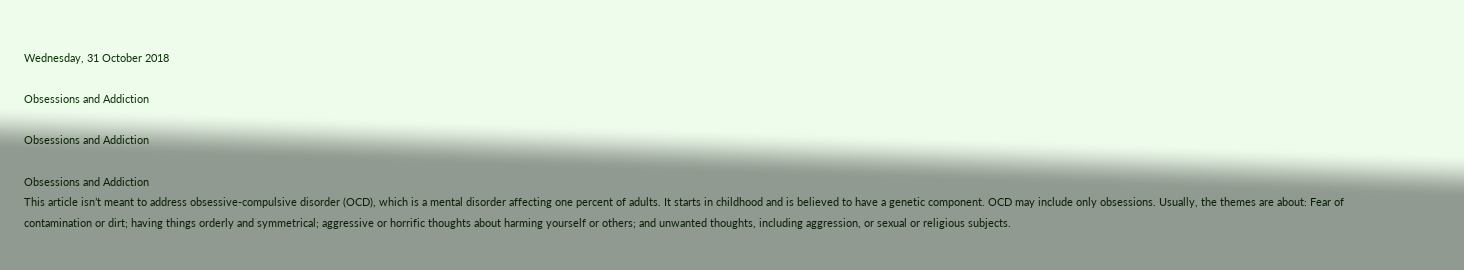Wednesday, 31 October 2018

Obsessions and Addiction

Obsessions and Addiction

Obsessions and Addiction
This article isn’t meant to address obsessive-compulsive disorder (OCD), which is a mental disorder affecting one percent of adults. It starts in childhood and is believed to have a genetic component. OCD may include only obsessions. Usually, the themes are about: Fear of contamination or dirt; having things orderly and symmetrical; aggressive or horrific thoughts about harming yourself or others; and unwanted thoughts, including aggression, or sexual or religious subjects.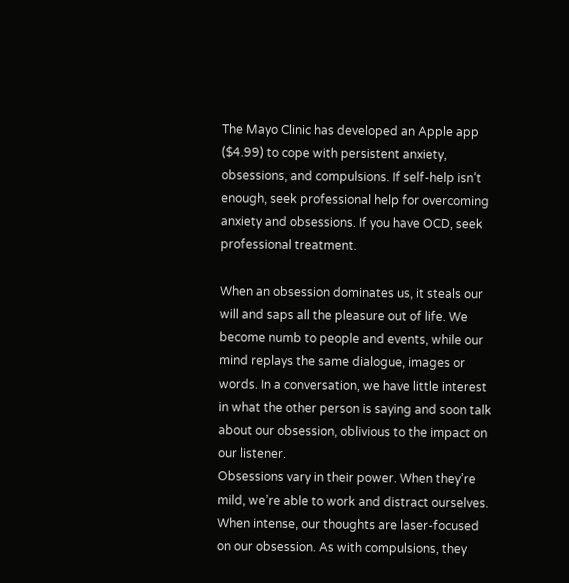The Mayo Clinic has developed an Apple app ($4.99) to cope with persistent anxiety, obsessions, and compulsions. If self-help isn’t enough, seek professional help for overcoming anxiety and obsessions. If you have OCD, seek professional treatment.

When an obsession dominates us, it steals our will and saps all the pleasure out of life. We become numb to people and events, while our mind replays the same dialogue, images or words. In a conversation, we have little interest in what the other person is saying and soon talk about our obsession, oblivious to the impact on our listener.
Obsessions vary in their power. When they’re mild, we’re able to work and distract ourselves. When intense, our thoughts are laser-focused on our obsession. As with compulsions, they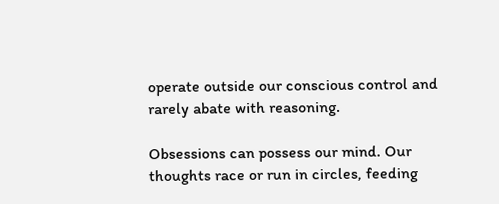operate outside our conscious control and rarely abate with reasoning.

Obsessions can possess our mind. Our thoughts race or run in circles, feeding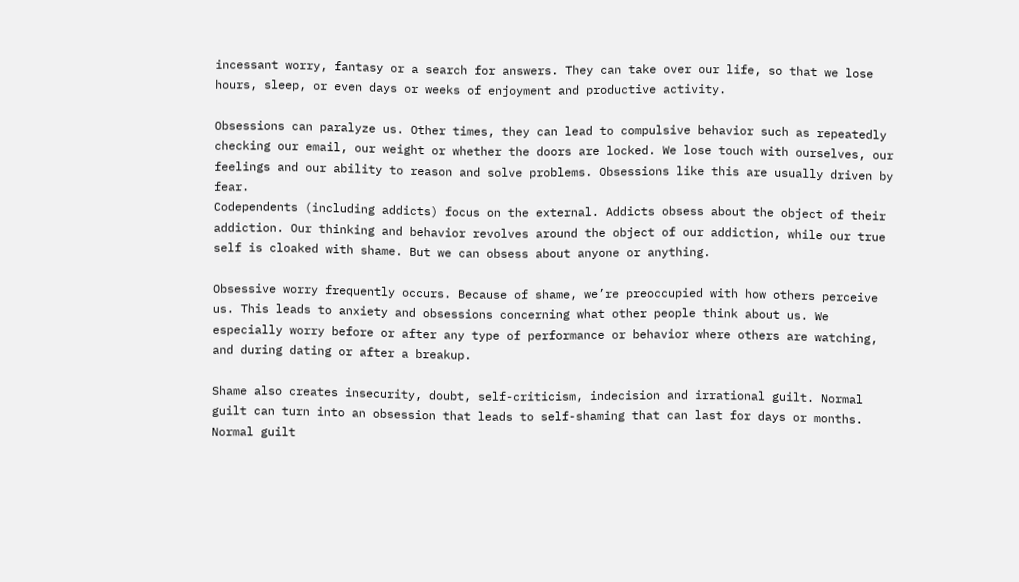incessant worry, fantasy or a search for answers. They can take over our life, so that we lose hours, sleep, or even days or weeks of enjoyment and productive activity.

Obsessions can paralyze us. Other times, they can lead to compulsive behavior such as repeatedly checking our email, our weight or whether the doors are locked. We lose touch with ourselves, our feelings and our ability to reason and solve problems. Obsessions like this are usually driven by fear.
Codependents (including addicts) focus on the external. Addicts obsess about the object of their addiction. Our thinking and behavior revolves around the object of our addiction, while our true self is cloaked with shame. But we can obsess about anyone or anything.

Obsessive worry frequently occurs. Because of shame, we’re preoccupied with how others perceive us. This leads to anxiety and obsessions concerning what other people think about us. We especially worry before or after any type of performance or behavior where others are watching, and during dating or after a breakup.

Shame also creates insecurity, doubt, self-criticism, indecision and irrational guilt. Normal guilt can turn into an obsession that leads to self-shaming that can last for days or months. Normal guilt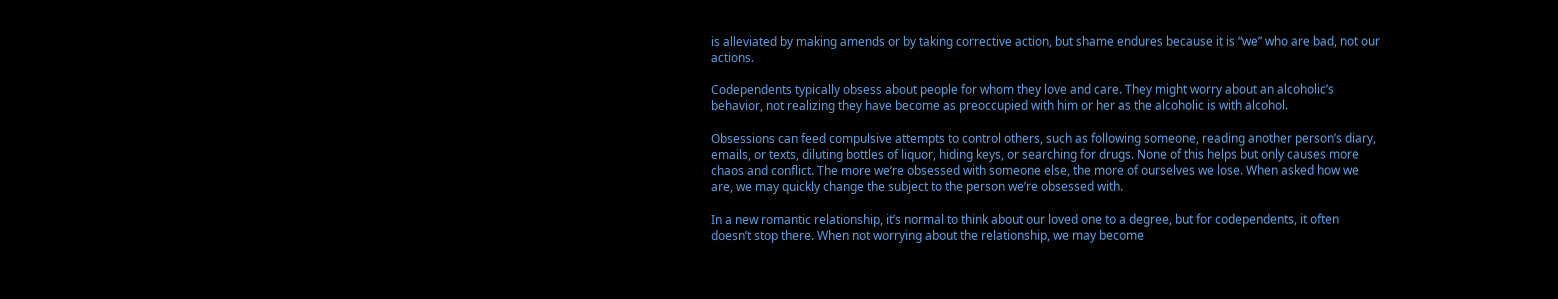is alleviated by making amends or by taking corrective action, but shame endures because it is “we” who are bad, not our actions.

Codependents typically obsess about people for whom they love and care. They might worry about an alcoholic’s behavior, not realizing they have become as preoccupied with him or her as the alcoholic is with alcohol.

Obsessions can feed compulsive attempts to control others, such as following someone, reading another person’s diary, emails, or texts, diluting bottles of liquor, hiding keys, or searching for drugs. None of this helps but only causes more chaos and conflict. The more we’re obsessed with someone else, the more of ourselves we lose. When asked how we are, we may quickly change the subject to the person we’re obsessed with.

In a new romantic relationship, it’s normal to think about our loved one to a degree, but for codependents, it often doesn’t stop there. When not worrying about the relationship, we may become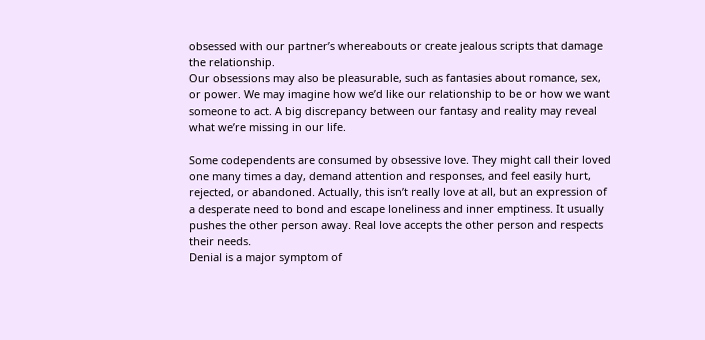obsessed with our partner’s whereabouts or create jealous scripts that damage the relationship.
Our obsessions may also be pleasurable, such as fantasies about romance, sex, or power. We may imagine how we’d like our relationship to be or how we want someone to act. A big discrepancy between our fantasy and reality may reveal what we’re missing in our life.

Some codependents are consumed by obsessive love. They might call their loved one many times a day, demand attention and responses, and feel easily hurt, rejected, or abandoned. Actually, this isn’t really love at all, but an expression of a desperate need to bond and escape loneliness and inner emptiness. It usually pushes the other person away. Real love accepts the other person and respects their needs.
Denial is a major symptom of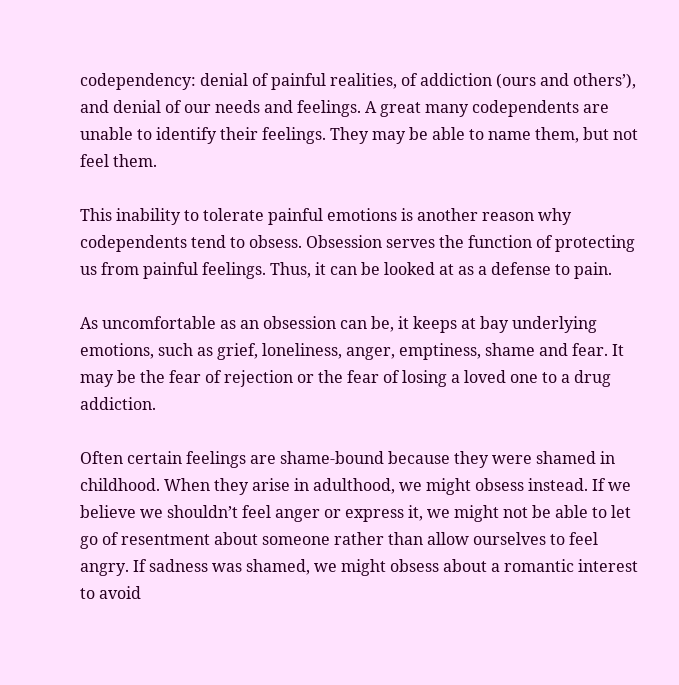codependency: denial of painful realities, of addiction (ours and others’), and denial of our needs and feelings. A great many codependents are unable to identify their feelings. They may be able to name them, but not feel them.

This inability to tolerate painful emotions is another reason why codependents tend to obsess. Obsession serves the function of protecting us from painful feelings. Thus, it can be looked at as a defense to pain.

As uncomfortable as an obsession can be, it keeps at bay underlying emotions, such as grief, loneliness, anger, emptiness, shame and fear. It may be the fear of rejection or the fear of losing a loved one to a drug addiction.

Often certain feelings are shame-bound because they were shamed in childhood. When they arise in adulthood, we might obsess instead. If we believe we shouldn’t feel anger or express it, we might not be able to let go of resentment about someone rather than allow ourselves to feel angry. If sadness was shamed, we might obsess about a romantic interest to avoid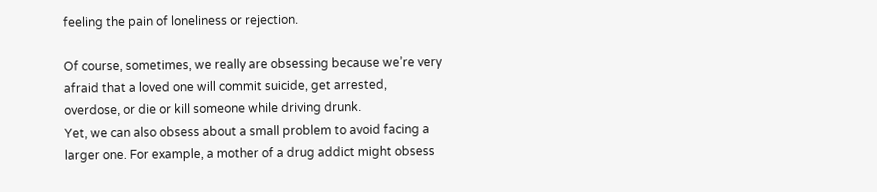feeling the pain of loneliness or rejection.

Of course, sometimes, we really are obsessing because we’re very afraid that a loved one will commit suicide, get arrested, overdose, or die or kill someone while driving drunk.
Yet, we can also obsess about a small problem to avoid facing a larger one. For example, a mother of a drug addict might obsess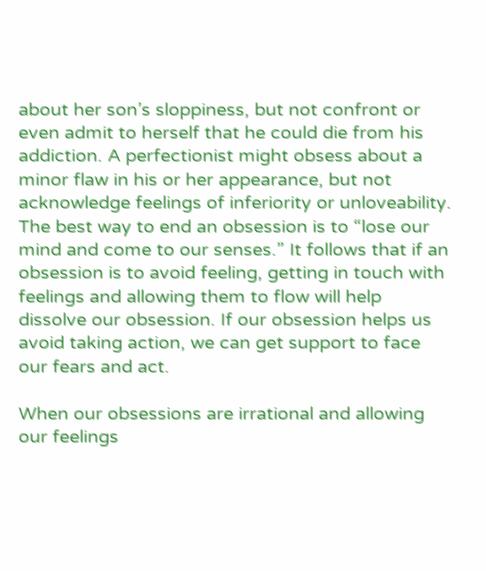about her son’s sloppiness, but not confront or even admit to herself that he could die from his addiction. A perfectionist might obsess about a minor flaw in his or her appearance, but not acknowledge feelings of inferiority or unloveability.
The best way to end an obsession is to “lose our mind and come to our senses.” It follows that if an obsession is to avoid feeling, getting in touch with feelings and allowing them to flow will help dissolve our obsession. If our obsession helps us avoid taking action, we can get support to face our fears and act.

When our obsessions are irrational and allowing our feelings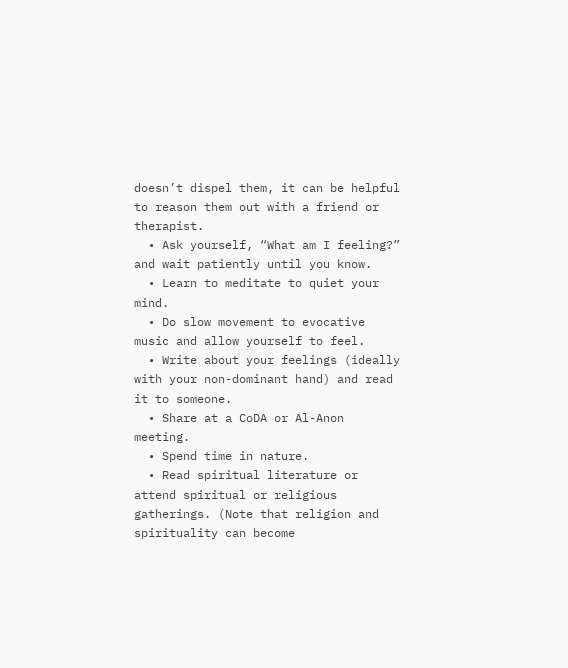doesn’t dispel them, it can be helpful to reason them out with a friend or therapist.
  • Ask yourself, “What am I feeling?” and wait patiently until you know.
  • Learn to meditate to quiet your mind.
  • Do slow movement to evocative music and allow yourself to feel.
  • Write about your feelings (ideally with your non-dominant hand) and read it to someone.
  • Share at a CoDA or Al-Anon meeting.
  • Spend time in nature.
  • Read spiritual literature or attend spiritual or religious gatherings. (Note that religion and spirituality can become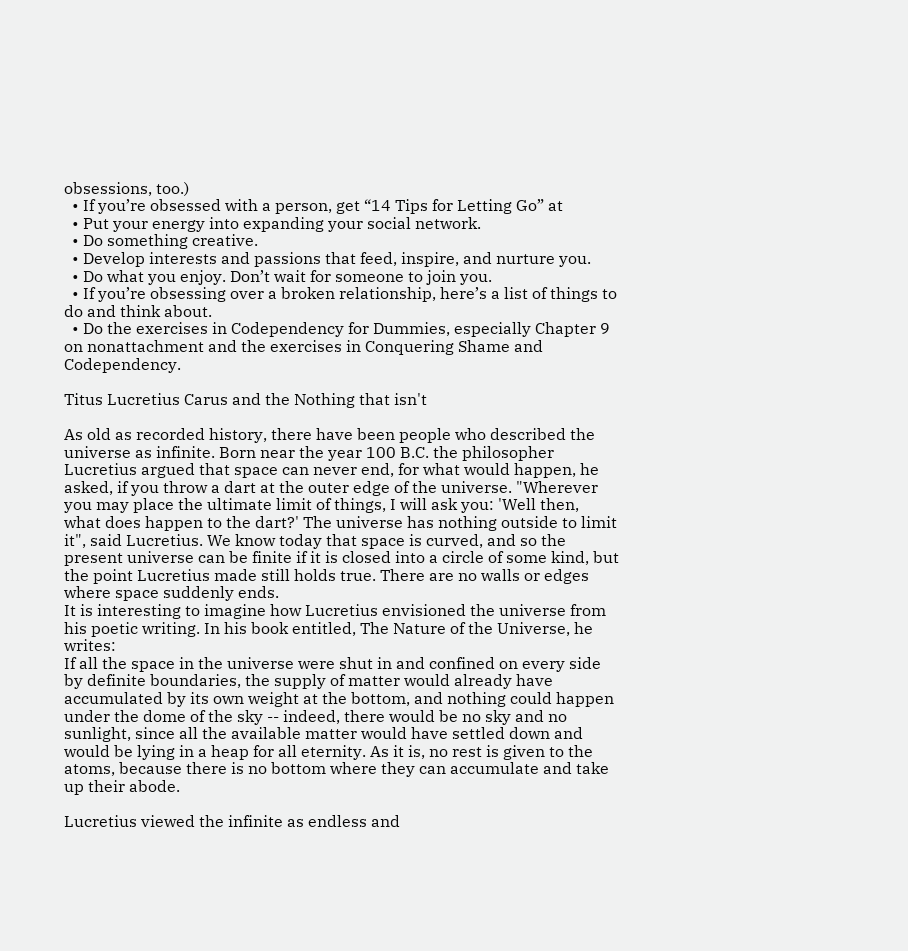obsessions, too.)
  • If you’re obsessed with a person, get “14 Tips for Letting Go” at
  • Put your energy into expanding your social network.
  • Do something creative.
  • Develop interests and passions that feed, inspire, and nurture you.
  • Do what you enjoy. Don’t wait for someone to join you.
  • If you’re obsessing over a broken relationship, here’s a list of things to do and think about.
  • Do the exercises in Codependency for Dummies, especially Chapter 9 on nonattachment and the exercises in Conquering Shame and Codependency.

Titus Lucretius Carus and the Nothing that isn't

As old as recorded history, there have been people who described the universe as infinite. Born near the year 100 B.C. the philosopher Lucretius argued that space can never end, for what would happen, he asked, if you throw a dart at the outer edge of the universe. "Wherever you may place the ultimate limit of things, I will ask you: 'Well then, what does happen to the dart?' The universe has nothing outside to limit it", said Lucretius. We know today that space is curved, and so the present universe can be finite if it is closed into a circle of some kind, but the point Lucretius made still holds true. There are no walls or edges where space suddenly ends.
It is interesting to imagine how Lucretius envisioned the universe from his poetic writing. In his book entitled, The Nature of the Universe, he writes:
If all the space in the universe were shut in and confined on every side by definite boundaries, the supply of matter would already have accumulated by its own weight at the bottom, and nothing could happen under the dome of the sky -- indeed, there would be no sky and no sunlight, since all the available matter would have settled down and would be lying in a heap for all eternity. As it is, no rest is given to the atoms, because there is no bottom where they can accumulate and take up their abode.

Lucretius viewed the infinite as endless and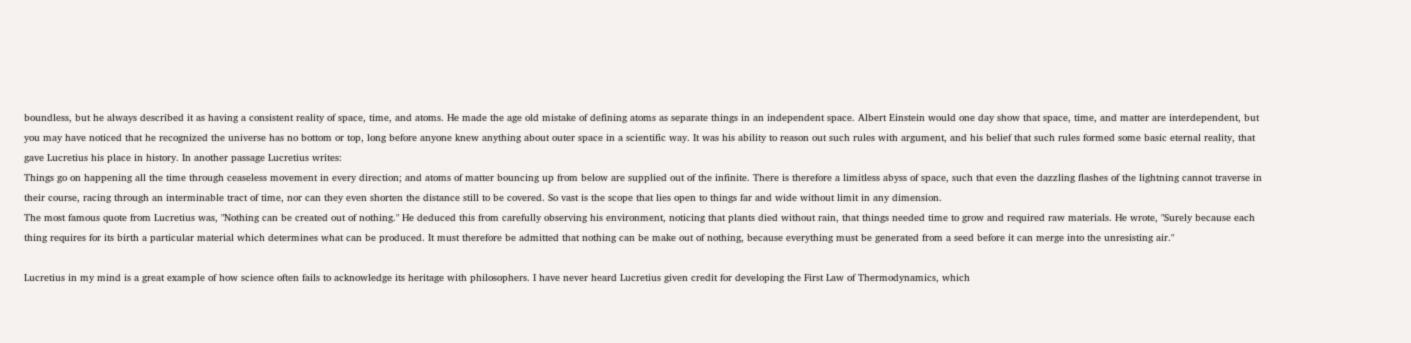boundless, but he always described it as having a consistent reality of space, time, and atoms. He made the age old mistake of defining atoms as separate things in an independent space. Albert Einstein would one day show that space, time, and matter are interdependent, but you may have noticed that he recognized the universe has no bottom or top, long before anyone knew anything about outer space in a scientific way. It was his ability to reason out such rules with argument, and his belief that such rules formed some basic eternal reality, that gave Lucretius his place in history. In another passage Lucretius writes:
Things go on happening all the time through ceaseless movement in every direction; and atoms of matter bouncing up from below are supplied out of the infinite. There is therefore a limitless abyss of space, such that even the dazzling flashes of the lightning cannot traverse in their course, racing through an interminable tract of time, nor can they even shorten the distance still to be covered. So vast is the scope that lies open to things far and wide without limit in any dimension.
The most famous quote from Lucretius was, "Nothing can be created out of nothing." He deduced this from carefully observing his environment, noticing that plants died without rain, that things needed time to grow and required raw materials. He wrote, "Surely because each thing requires for its birth a particular material which determines what can be produced. It must therefore be admitted that nothing can be make out of nothing, because everything must be generated from a seed before it can merge into the unresisting air."

Lucretius in my mind is a great example of how science often fails to acknowledge its heritage with philosophers. I have never heard Lucretius given credit for developing the First Law of Thermodynamics, which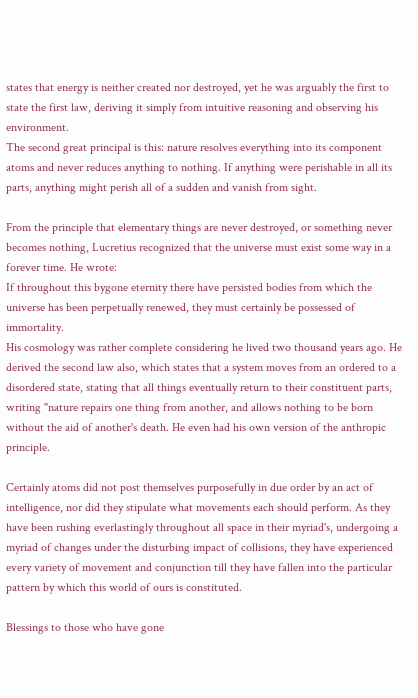states that energy is neither created nor destroyed, yet he was arguably the first to state the first law, deriving it simply from intuitive reasoning and observing his environment.
The second great principal is this: nature resolves everything into its component atoms and never reduces anything to nothing. If anything were perishable in all its parts, anything might perish all of a sudden and vanish from sight.

From the principle that elementary things are never destroyed, or something never becomes nothing, Lucretius recognized that the universe must exist some way in a forever time. He wrote:
If throughout this bygone eternity there have persisted bodies from which the universe has been perpetually renewed, they must certainly be possessed of immortality.
His cosmology was rather complete considering he lived two thousand years ago. He derived the second law also, which states that a system moves from an ordered to a disordered state, stating that all things eventually return to their constituent parts, writing "nature repairs one thing from another, and allows nothing to be born without the aid of another's death. He even had his own version of the anthropic principle.

Certainly atoms did not post themselves purposefully in due order by an act of intelligence, nor did they stipulate what movements each should perform. As they have been rushing everlastingly throughout all space in their myriad's, undergoing a myriad of changes under the disturbing impact of collisions, they have experienced every variety of movement and conjunction till they have fallen into the particular pattern by which this world of ours is constituted.

Blessings to those who have gone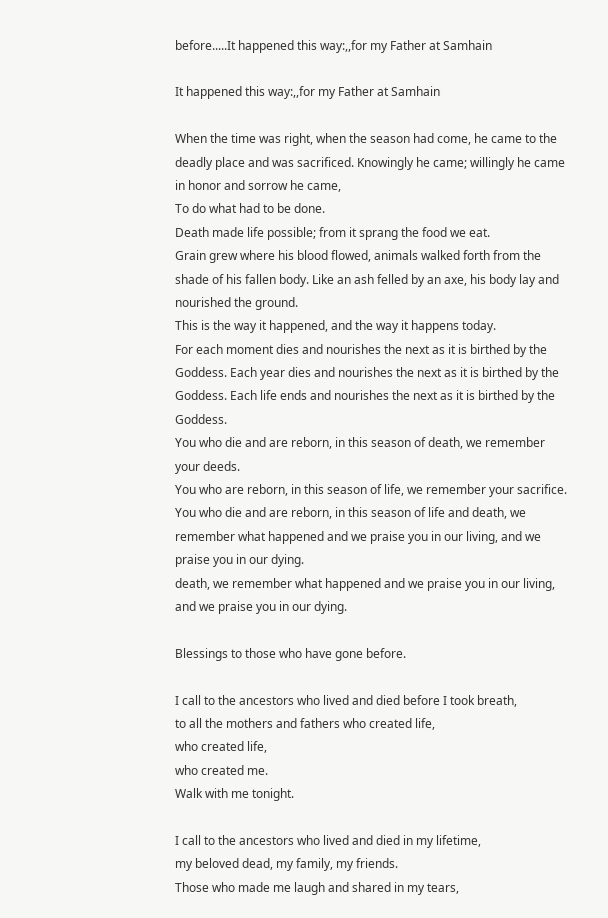before.....It happened this way:,,for my Father at Samhain

It happened this way:,,for my Father at Samhain

When the time was right, when the season had come, he came to the deadly place and was sacrificed. Knowingly he came; willingly he came in honor and sorrow he came,
To do what had to be done.
Death made life possible; from it sprang the food we eat.
Grain grew where his blood flowed, animals walked forth from the shade of his fallen body. Like an ash felled by an axe, his body lay and nourished the ground.
This is the way it happened, and the way it happens today.
For each moment dies and nourishes the next as it is birthed by the Goddess. Each year dies and nourishes the next as it is birthed by the Goddess. Each life ends and nourishes the next as it is birthed by the Goddess.
You who die and are reborn, in this season of death, we remember your deeds.
You who are reborn, in this season of life, we remember your sacrifice.
You who die and are reborn, in this season of life and death, we remember what happened and we praise you in our living, and we praise you in our dying.
death, we remember what happened and we praise you in our living, and we praise you in our dying.

Blessings to those who have gone before.

I call to the ancestors who lived and died before I took breath,
to all the mothers and fathers who created life,
who created life,
who created me.
Walk with me tonight.

I call to the ancestors who lived and died in my lifetime,
my beloved dead, my family, my friends.
Those who made me laugh and shared in my tears,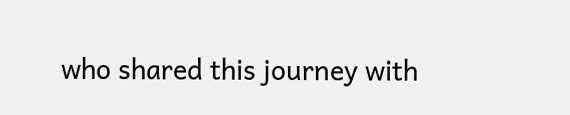who shared this journey with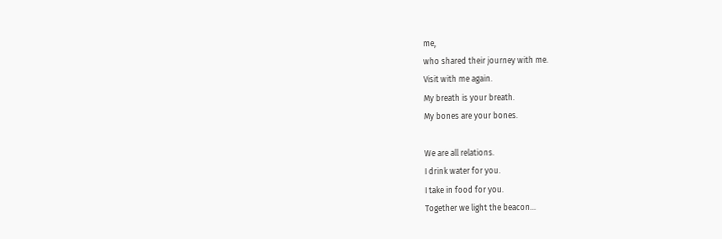me,
who shared their journey with me.
Visit with me again.
My breath is your breath.
My bones are your bones.

We are all relations.
I drink water for you.
I take in food for you.
Together we light the beacon…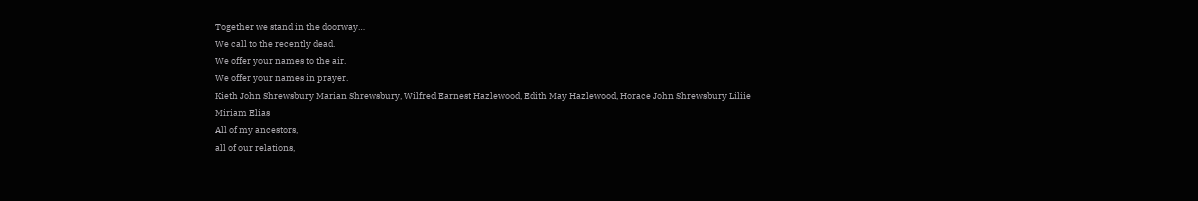Together we stand in the doorway…
We call to the recently dead.
We offer your names to the air.
We offer your names in prayer.
Kieth John Shrewsbury Marian Shrewsbury, Wilfred Earnest Hazlewood, Edith May Hazlewood, Horace John Shrewsbury Liliie Miriam Elias
All of my ancestors,
all of our relations,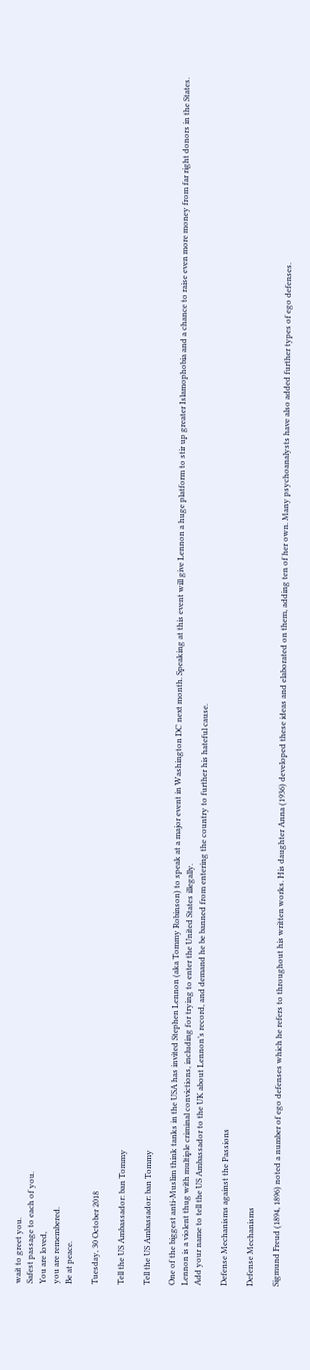wait to greet you.
Safest passage to each of you.
You are loved,
you are remembered.
Be at peace.

Tuesday, 30 October 2018

Tell the US Ambassador: ban Tommy

Tell the US Ambassador: ban Tommy

One of the biggest anti-Muslim think tanks in the USA has invited Stephen Lennon (aka Tommy Robinson) to speak at a major event in Washington DC next month. Speaking at this event will give Lennon a huge platform to stir up greater Islamophobia and a chance to raise even more money from far right donors in the States.
Lennon is a violent thug with multiple criminal convictions, including for trying to enter the United States illegally.
Add your name to tell the US Ambassador to the UK about Lennon’s record, and demand he be banned from entering the country to further his hateful cause.

Defense Mechanisms against the Passions

Defense Mechanisms

Sigmund Freud (1894, 1896) noted a number of ego defenses which he refers to throughout his written works. His daughter Anna (1936) developed these ideas and elaborated on them, adding ten of her own. Many psychoanalysts have also added further types of ego defenses.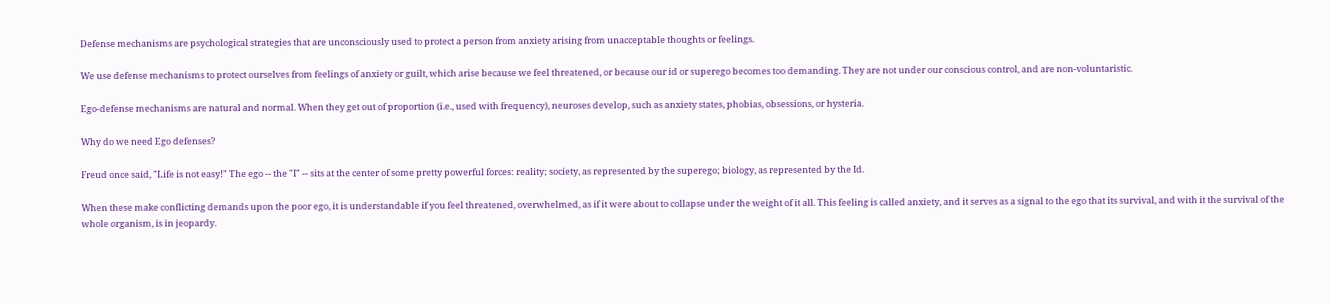Defense mechanisms are psychological strategies that are unconsciously used to protect a person from anxiety arising from unacceptable thoughts or feelings.

We use defense mechanisms to protect ourselves from feelings of anxiety or guilt, which arise because we feel threatened, or because our id or superego becomes too demanding. They are not under our conscious control, and are non-voluntaristic.

Ego-defense mechanisms are natural and normal. When they get out of proportion (i.e., used with frequency), neuroses develop, such as anxiety states, phobias, obsessions, or hysteria.

Why do we need Ego defenses?

Freud once said, "Life is not easy!" The ego -- the "I" -- sits at the center of some pretty powerful forces: reality; society, as represented by the superego; biology, as represented by the Id.

When these make conflicting demands upon the poor ego, it is understandable if you feel threatened, overwhelmed, as if it were about to collapse under the weight of it all. This feeling is called anxiety, and it serves as a signal to the ego that its survival, and with it the survival of the whole organism, is in jeopardy.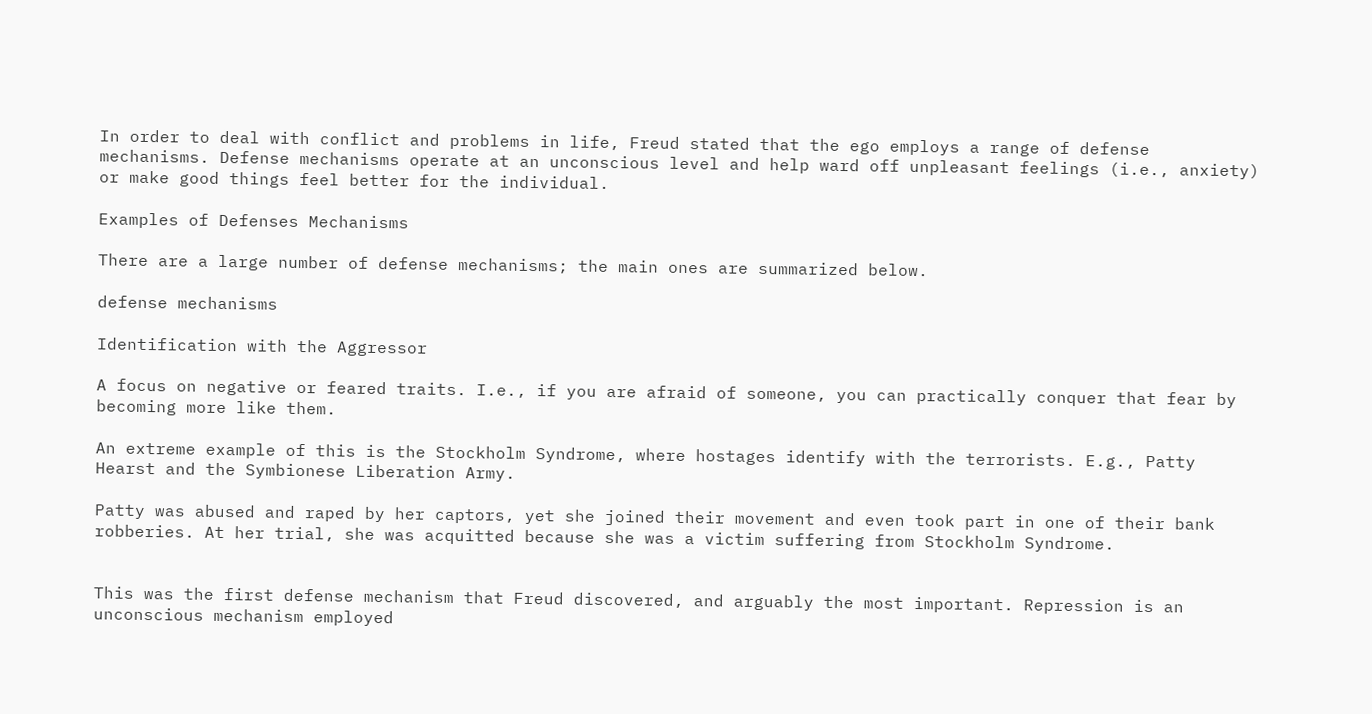In order to deal with conflict and problems in life, Freud stated that the ego employs a range of defense mechanisms. Defense mechanisms operate at an unconscious level and help ward off unpleasant feelings (i.e., anxiety) or make good things feel better for the individual.

Examples of Defenses Mechanisms

There are a large number of defense mechanisms; the main ones are summarized below.

defense mechanisms

Identification with the Aggressor

A focus on negative or feared traits. I.e., if you are afraid of someone, you can practically conquer that fear by becoming more like them.

An extreme example of this is the Stockholm Syndrome, where hostages identify with the terrorists. E.g., Patty Hearst and the Symbionese Liberation Army.

Patty was abused and raped by her captors, yet she joined their movement and even took part in one of their bank robberies. At her trial, she was acquitted because she was a victim suffering from Stockholm Syndrome.


This was the first defense mechanism that Freud discovered, and arguably the most important. Repression is an unconscious mechanism employed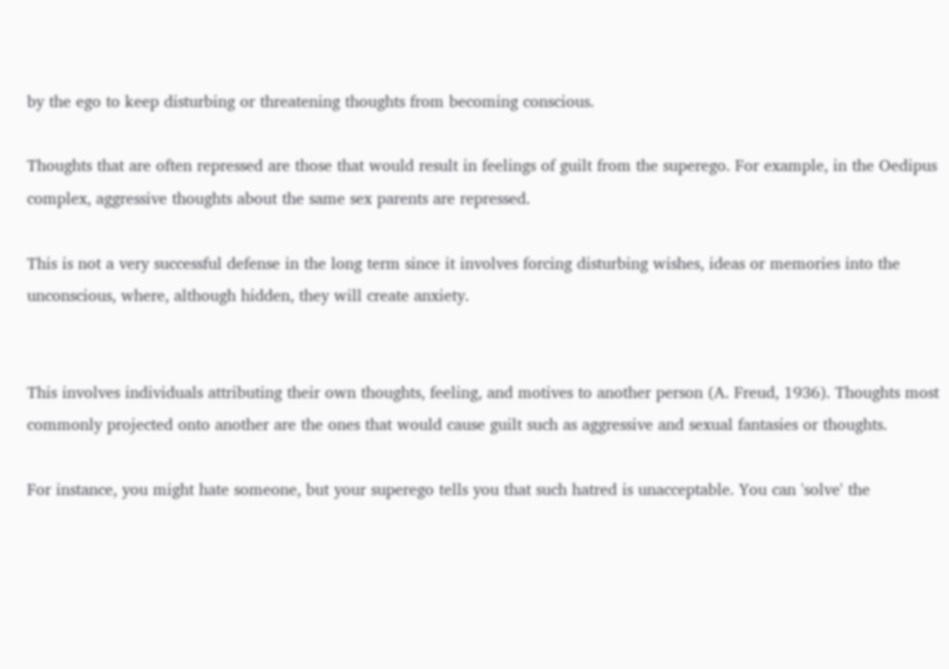by the ego to keep disturbing or threatening thoughts from becoming conscious.

Thoughts that are often repressed are those that would result in feelings of guilt from the superego. For example, in the Oedipus complex, aggressive thoughts about the same sex parents are repressed.

This is not a very successful defense in the long term since it involves forcing disturbing wishes, ideas or memories into the unconscious, where, although hidden, they will create anxiety.


This involves individuals attributing their own thoughts, feeling, and motives to another person (A. Freud, 1936). Thoughts most commonly projected onto another are the ones that would cause guilt such as aggressive and sexual fantasies or thoughts.

For instance, you might hate someone, but your superego tells you that such hatred is unacceptable. You can 'solve' the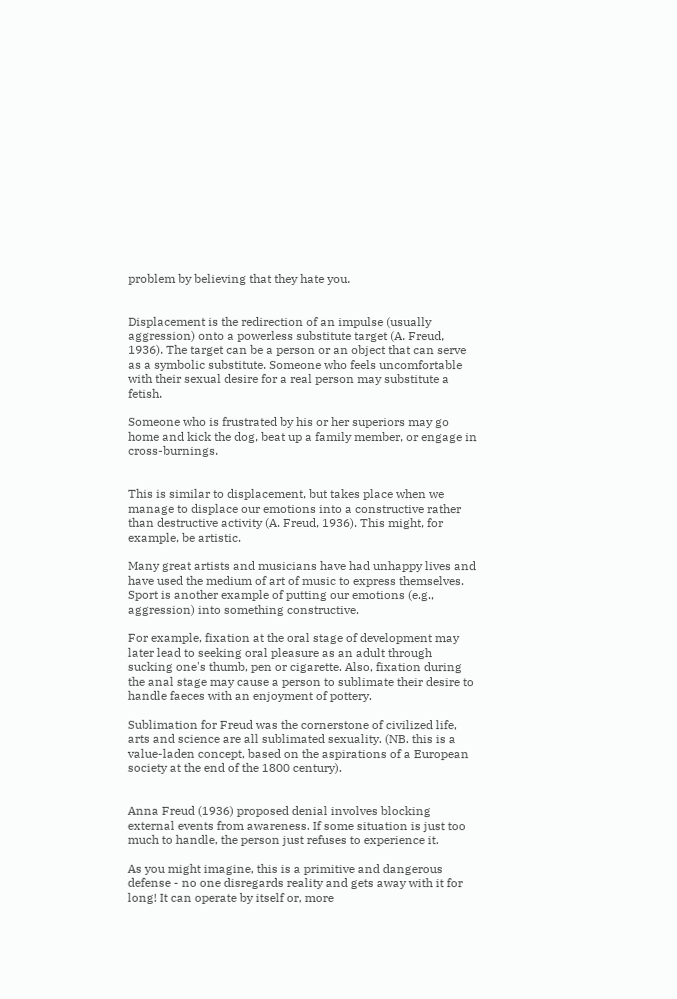problem by believing that they hate you.


Displacement is the redirection of an impulse (usually aggression) onto a powerless substitute target (A. Freud, 1936). The target can be a person or an object that can serve as a symbolic substitute. Someone who feels uncomfortable with their sexual desire for a real person may substitute a fetish.

Someone who is frustrated by his or her superiors may go home and kick the dog, beat up a family member, or engage in cross-burnings.


This is similar to displacement, but takes place when we manage to displace our emotions into a constructive rather than destructive activity (A. Freud, 1936). This might, for example, be artistic.

Many great artists and musicians have had unhappy lives and have used the medium of art of music to express themselves. Sport is another example of putting our emotions (e.g., aggression) into something constructive.

For example, fixation at the oral stage of development may later lead to seeking oral pleasure as an adult through sucking one's thumb, pen or cigarette. Also, fixation during the anal stage may cause a person to sublimate their desire to handle faeces with an enjoyment of pottery.

Sublimation for Freud was the cornerstone of civilized life, arts and science are all sublimated sexuality. (NB. this is a value-laden concept, based on the aspirations of a European society at the end of the 1800 century).


Anna Freud (1936) proposed denial involves blocking external events from awareness. If some situation is just too much to handle, the person just refuses to experience it.

As you might imagine, this is a primitive and dangerous defense - no one disregards reality and gets away with it for long! It can operate by itself or, more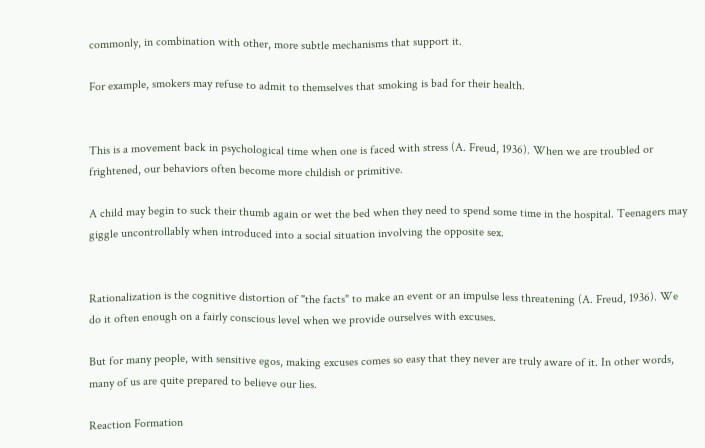commonly, in combination with other, more subtle mechanisms that support it.

For example, smokers may refuse to admit to themselves that smoking is bad for their health.


This is a movement back in psychological time when one is faced with stress (A. Freud, 1936). When we are troubled or frightened, our behaviors often become more childish or primitive.

A child may begin to suck their thumb again or wet the bed when they need to spend some time in the hospital. Teenagers may giggle uncontrollably when introduced into a social situation involving the opposite sex.


Rationalization is the cognitive distortion of "the facts" to make an event or an impulse less threatening (A. Freud, 1936). We do it often enough on a fairly conscious level when we provide ourselves with excuses.

But for many people, with sensitive egos, making excuses comes so easy that they never are truly aware of it. In other words, many of us are quite prepared to believe our lies.

Reaction Formation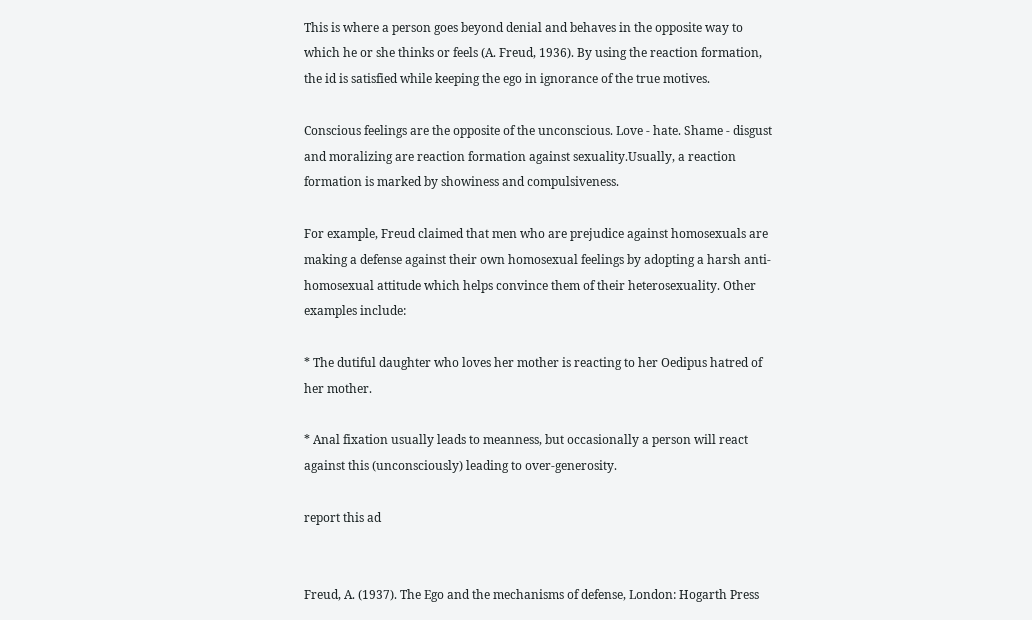This is where a person goes beyond denial and behaves in the opposite way to which he or she thinks or feels (A. Freud, 1936). By using the reaction formation, the id is satisfied while keeping the ego in ignorance of the true motives.

Conscious feelings are the opposite of the unconscious. Love - hate. Shame - disgust and moralizing are reaction formation against sexuality.Usually, a reaction formation is marked by showiness and compulsiveness.

For example, Freud claimed that men who are prejudice against homosexuals are making a defense against their own homosexual feelings by adopting a harsh anti-homosexual attitude which helps convince them of their heterosexuality. Other examples include:

* The dutiful daughter who loves her mother is reacting to her Oedipus hatred of her mother.

* Anal fixation usually leads to meanness, but occasionally a person will react against this (unconsciously) leading to over-generosity.

report this ad


Freud, A. (1937). The Ego and the mechanisms of defense, London: Hogarth Press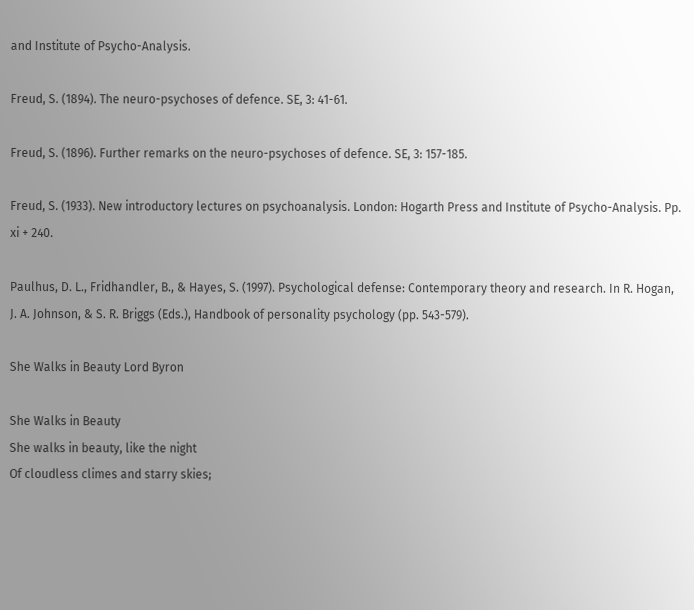and Institute of Psycho-Analysis.

Freud, S. (1894). The neuro-psychoses of defence. SE, 3: 41-61.

Freud, S. (1896). Further remarks on the neuro-psychoses of defence. SE, 3: 157-185.

Freud, S. (1933). New introductory lectures on psychoanalysis. London: Hogarth Press and Institute of Psycho-Analysis. Pp. xi + 240.

Paulhus, D. L., Fridhandler, B., & Hayes, S. (1997). Psychological defense: Contemporary theory and research. In R. Hogan, J. A. Johnson, & S. R. Briggs (Eds.), Handbook of personality psychology (pp. 543-579).

She Walks in Beauty Lord Byron

She Walks in Beauty
She walks in beauty, like the night
Of cloudless climes and starry skies;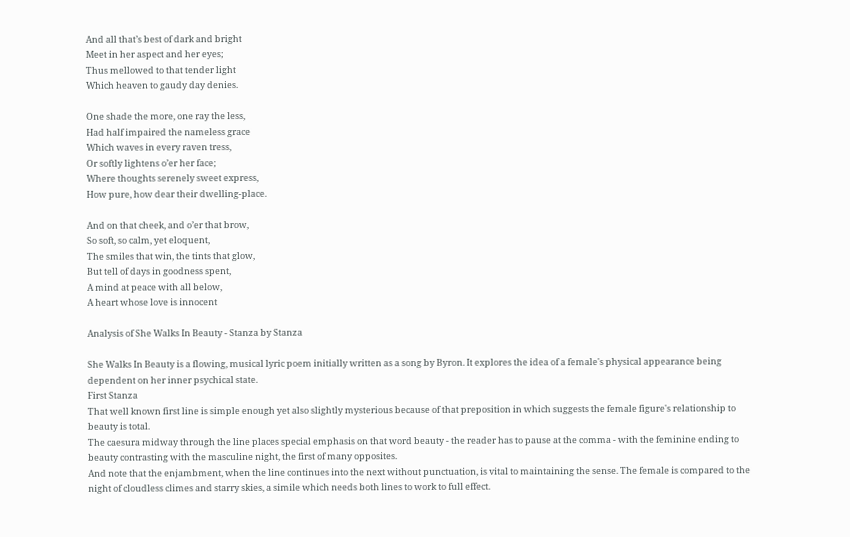And all that’s best of dark and bright
Meet in her aspect and her eyes;
Thus mellowed to that tender light
Which heaven to gaudy day denies.

One shade the more, one ray the less,
Had half impaired the nameless grace
Which waves in every raven tress,
Or softly lightens o’er her face;
Where thoughts serenely sweet express,
How pure, how dear their dwelling-place.

And on that cheek, and o’er that brow,
So soft, so calm, yet eloquent,
The smiles that win, the tints that glow,
But tell of days in goodness spent,
A mind at peace with all below,
A heart whose love is innocent

Analysis of She Walks In Beauty - Stanza by Stanza

She Walks In Beauty is a flowing, musical lyric poem initially written as a song by Byron. It explores the idea of a female's physical appearance being dependent on her inner psychical state.
First Stanza
That well known first line is simple enough yet also slightly mysterious because of that preposition in which suggests the female figure's relationship to beauty is total.
The caesura midway through the line places special emphasis on that word beauty - the reader has to pause at the comma - with the feminine ending to beauty contrasting with the masculine night, the first of many opposites.
And note that the enjambment, when the line continues into the next without punctuation, is vital to maintaining the sense. The female is compared to the night of cloudless climes and starry skies, a simile which needs both lines to work to full effect.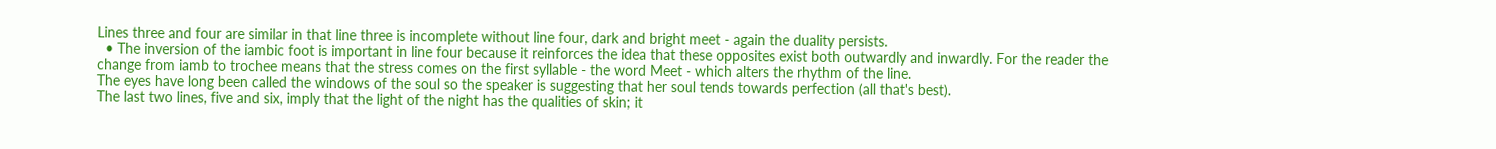Lines three and four are similar in that line three is incomplete without line four, dark and bright meet - again the duality persists.
  • The inversion of the iambic foot is important in line four because it reinforces the idea that these opposites exist both outwardly and inwardly. For the reader the change from iamb to trochee means that the stress comes on the first syllable - the word Meet - which alters the rhythm of the line.
The eyes have long been called the windows of the soul so the speaker is suggesting that her soul tends towards perfection (all that's best).
The last two lines, five and six, imply that the light of the night has the qualities of skin; it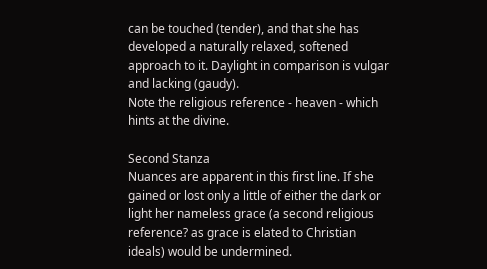can be touched (tender), and that she has developed a naturally relaxed, softened approach to it. Daylight in comparison is vulgar and lacking (gaudy).
Note the religious reference - heaven - which hints at the divine.

Second Stanza
Nuances are apparent in this first line. If she gained or lost only a little of either the dark or light her nameless grace (a second religious reference? as grace is elated to Christian ideals) would be undermined.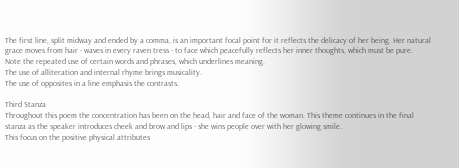The first line, split midway and ended by a comma, is an important focal point for it reflects the delicacy of her being. Her natural grace moves from hair - waves in every raven tress - to face which peacefully reflects her inner thoughts, which must be pure.
Note the repeated use of certain words and phrases, which underlines meaning.
The use of alliteration and internal rhyme brings musicality.
The use of opposites in a line emphasis the contrasts.

Third Stanza
Throughout this poem the concentration has been on the head, hair and face of the woman. This theme continues in the final stanza as the speaker introduces cheek and brow and lips - she wins people over with her glowing smile.
This focus on the positive physical attributes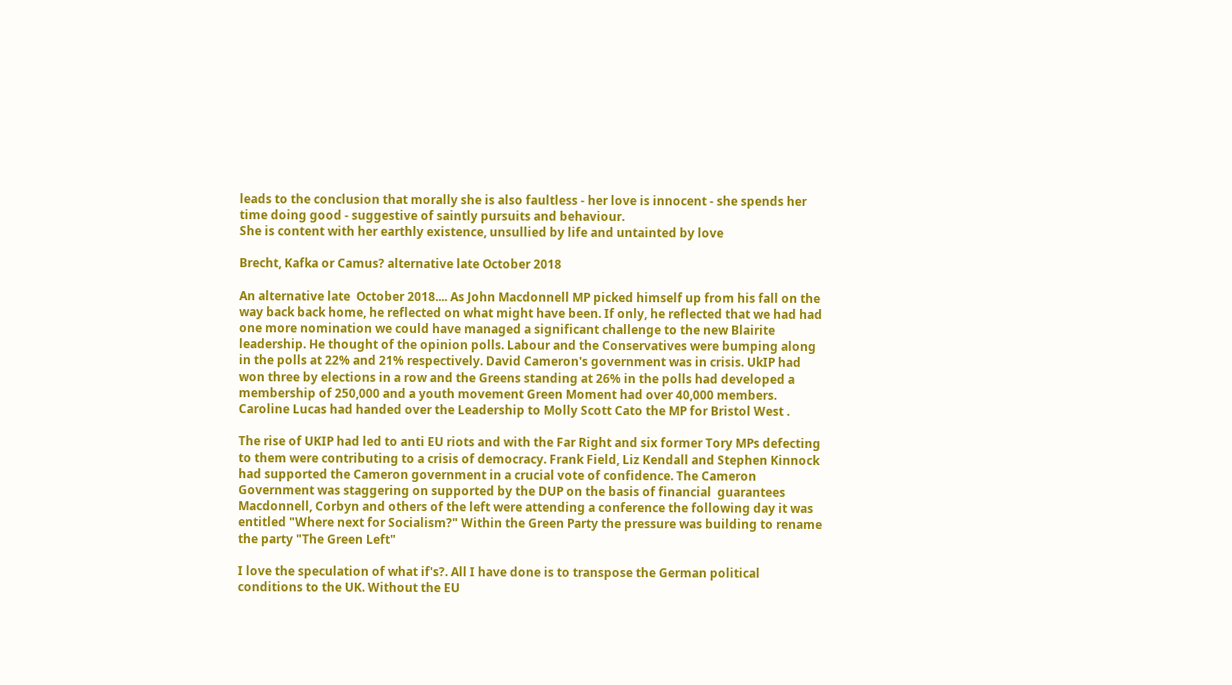leads to the conclusion that morally she is also faultless - her love is innocent - she spends her time doing good - suggestive of saintly pursuits and behaviour.
She is content with her earthly existence, unsullied by life and untainted by love

Brecht, Kafka or Camus? alternative late October 2018

An alternative late  October 2018.... As John Macdonnell MP picked himself up from his fall on the way back back home, he reflected on what might have been. If only, he reflected that we had had one more nomination we could have managed a significant challenge to the new Blairite leadership. He thought of the opinion polls. Labour and the Conservatives were bumping along in the polls at 22% and 21% respectively. David Cameron's government was in crisis. UkIP had won three by elections in a row and the Greens standing at 26% in the polls had developed a membership of 250,000 and a youth movement Green Moment had over 40,000 members. Caroline Lucas had handed over the Leadership to Molly Scott Cato the MP for Bristol West .

The rise of UKIP had led to anti EU riots and with the Far Right and six former Tory MPs defecting to them were contributing to a crisis of democracy. Frank Field, Liz Kendall and Stephen Kinnock had supported the Cameron government in a crucial vote of confidence. The Cameron Government was staggering on supported by the DUP on the basis of financial  guarantees
Macdonnell, Corbyn and others of the left were attending a conference the following day it was entitled "Where next for Socialism?" Within the Green Party the pressure was building to rename the party "The Green Left"

I love the speculation of what if's?. All I have done is to transpose the German political conditions to the UK. Without the EU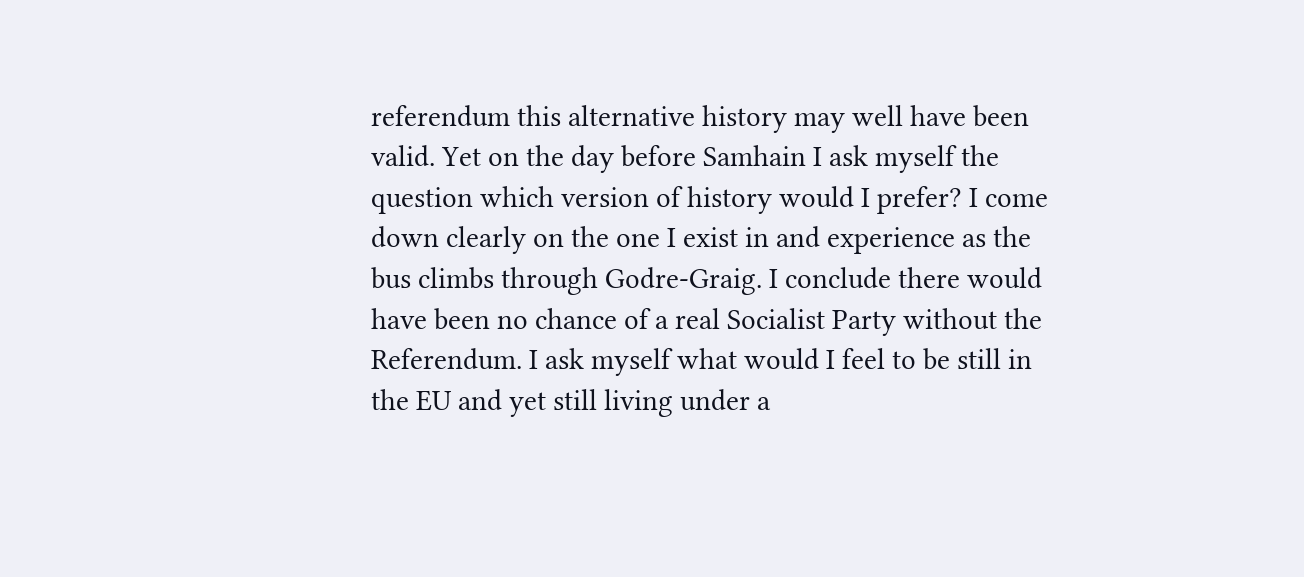referendum this alternative history may well have been valid. Yet on the day before Samhain I ask myself the question which version of history would I prefer? I come down clearly on the one I exist in and experience as the bus climbs through Godre-Graig. I conclude there would have been no chance of a real Socialist Party without the Referendum. I ask myself what would I feel to be still in the EU and yet still living under a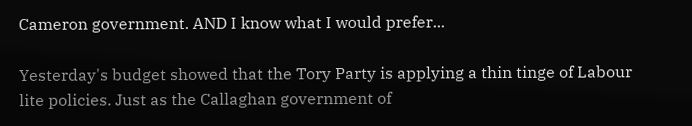Cameron government. AND I know what I would prefer...

Yesterday's budget showed that the Tory Party is applying a thin tinge of Labour lite policies. Just as the Callaghan government of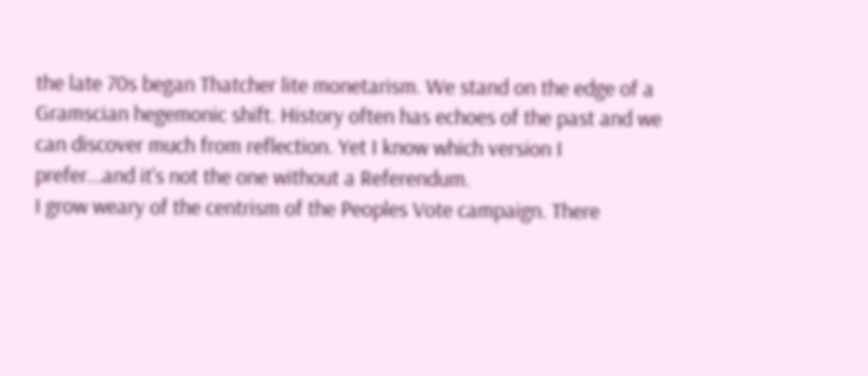the late 70s began Thatcher lite monetarism. We stand on the edge of a Gramscian hegemonic shift. History often has echoes of the past and we can discover much from reflection. Yet I know which version I prefer...and it's not the one without a Referendum.
I grow weary of the centrism of the Peoples Vote campaign. There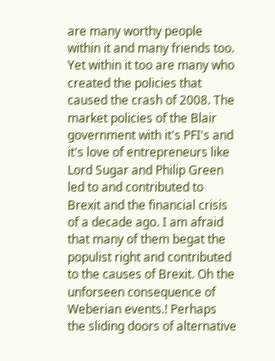are many worthy people within it and many friends too. Yet within it too are many who created the policies that caused the crash of 2008. The market policies of the Blair government with it's PFI's and it's love of entrepreneurs like Lord Sugar and Philip Green led to and contributed to Brexit and the financial crisis of a decade ago. I am afraid that many of them begat the populist right and contributed to the causes of Brexit. Oh the unforseen consequence of  Weberian events.! Perhaps the sliding doors of alternative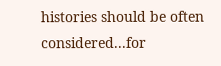histories should be often considered...for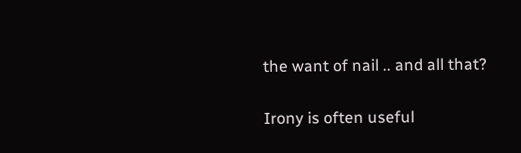the want of nail .. and all that?

Irony is often useful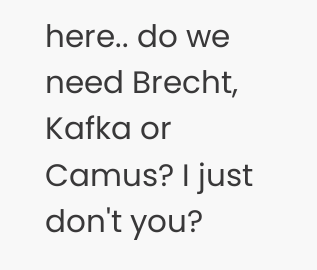here.. do we need Brecht, Kafka or Camus? I just don't you?